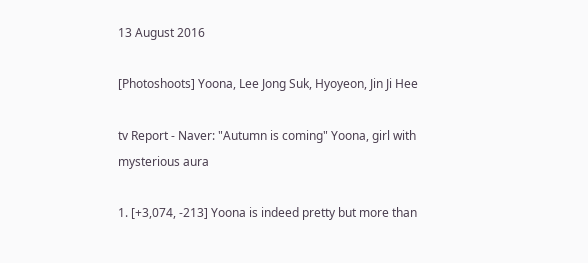13 August 2016

[Photoshoots] Yoona, Lee Jong Suk, Hyoyeon, Jin Ji Hee

tv Report - Naver: "Autumn is coming" Yoona, girl with mysterious aura

1. [+3,074, -213] Yoona is indeed pretty but more than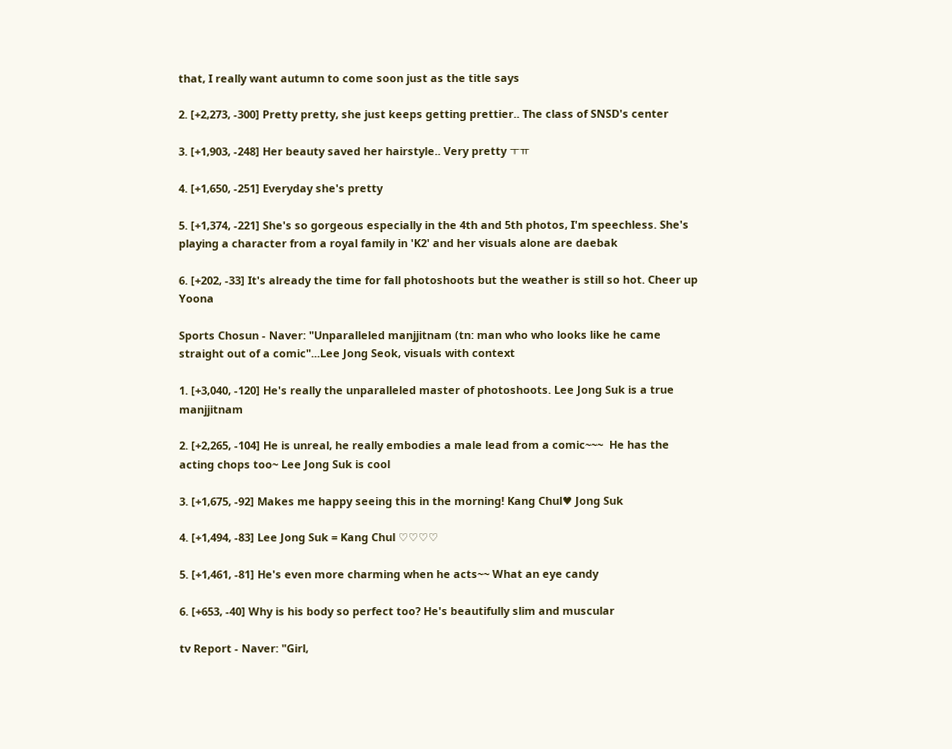that, I really want autumn to come soon just as the title says

2. [+2,273, -300] Pretty pretty, she just keeps getting prettier.. The class of SNSD's center

3. [+1,903, -248] Her beauty saved her hairstyle.. Very pretty ㅜㅠ

4. [+1,650, -251] Everyday she's pretty

5. [+1,374, -221] She's so gorgeous especially in the 4th and 5th photos, I'm speechless. She's playing a character from a royal family in 'K2' and her visuals alone are daebak

6. [+202, -33] It's already the time for fall photoshoots but the weather is still so hot. Cheer up Yoona

Sports Chosun - Naver: "Unparalleled manjjitnam (tn: man who who looks like he came straight out of a comic"...Lee Jong Seok, visuals with context

1. [+3,040, -120] He's really the unparalleled master of photoshoots. Lee Jong Suk is a true manjjitnam

2. [+2,265, -104] He is unreal, he really embodies a male lead from a comic~~~  He has the acting chops too~ Lee Jong Suk is cool

3. [+1,675, -92] Makes me happy seeing this in the morning! Kang Chul♥ Jong Suk

4. [+1,494, -83] Lee Jong Suk = Kang Chul ♡♡♡♡

5. [+1,461, -81] He's even more charming when he acts~~ What an eye candy

6. [+653, -40] Why is his body so perfect too? He's beautifully slim and muscular

tv Report - Naver: "Girl,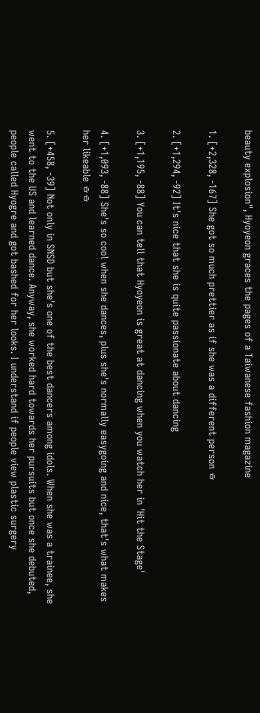beauty explosion", Hyoyeon graces the pages of a Taiwanese fashion magazine

1. [+2,328, -167] She got so much prettier as if she was a different person ㅎ

2. [+1,294, -92] It's nice that she is quite passionate about dancing

3. [+1,195, -88] You can tell that Hyoyeon is great at dancing when you watch her in 'Hit the Stage'

4. [+1,093, -88] She's so cool when she dances, plus she's normally easygoing and nice, that's what makes her likeable ㅎㅎ

5. [+458, -39] Not only in SNSD but she's one of the best dancers among idols. When she was a trainee, she went to the US and learned dance. Anyway, she worked hard towards her pursuits but once she debuted, people called Hyogre and got bashed for her looks. I understand if people view plastic surgery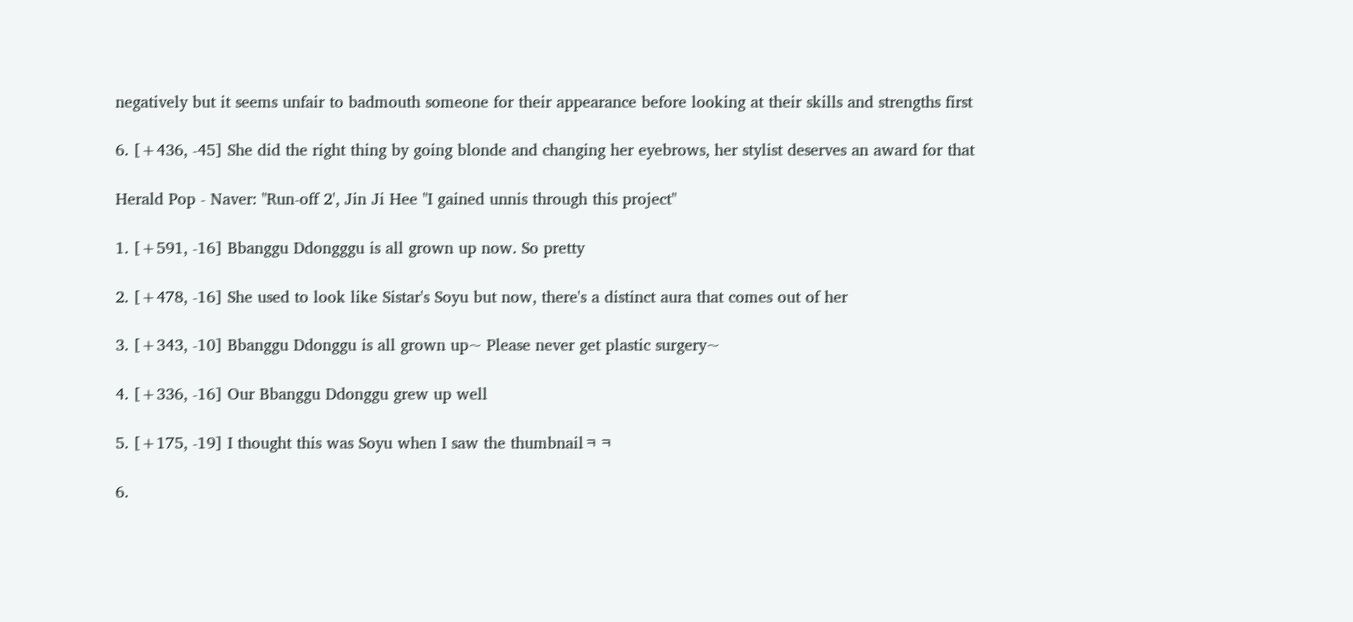negatively but it seems unfair to badmouth someone for their appearance before looking at their skills and strengths first

6. [+436, -45] She did the right thing by going blonde and changing her eyebrows, her stylist deserves an award for that

Herald Pop - Naver: "Run-off 2', Jin Ji Hee "I gained unnis through this project"

1. [+591, -16] Bbanggu Ddongggu is all grown up now. So pretty

2. [+478, -16] She used to look like Sistar's Soyu but now, there's a distinct aura that comes out of her

3. [+343, -10] Bbanggu Ddonggu is all grown up~ Please never get plastic surgery~

4. [+336, -16] Our Bbanggu Ddonggu grew up well

5. [+175, -19] I thought this was Soyu when I saw the thumbnailㅋㅋ

6.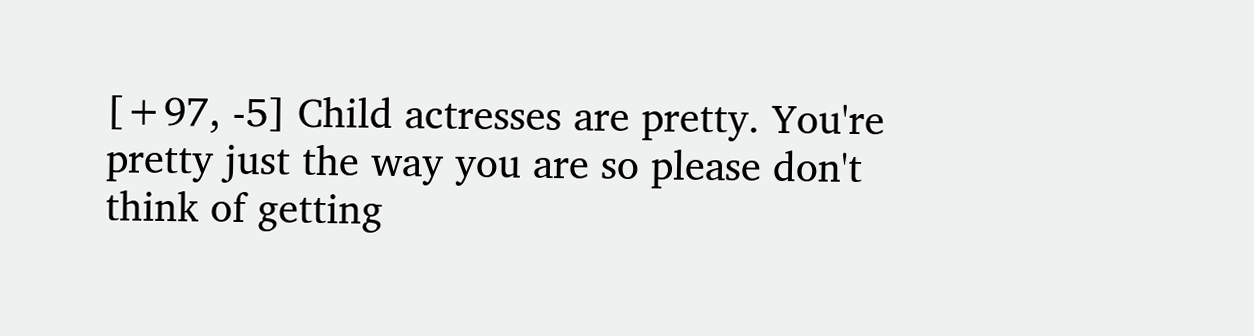[+97, -5] Child actresses are pretty. You're pretty just the way you are so please don't think of getting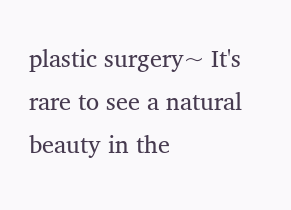plastic surgery~ It's rare to see a natural beauty in the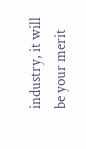industry, it will be your merit